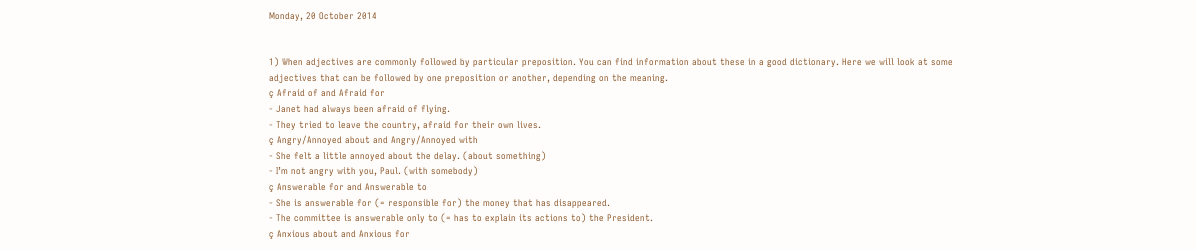Monday, 20 October 2014


1) When adjectives are commonly followed by particular preposition. You can find information about these in a good dictionary. Here we will look at some adjectives that can be followed by one preposition or another, depending on the meaning.
ç Afraid of and Afraid for
- Janet had always been afraid of flying.
- They tried to leave the country, afraid for their own lives.
ç Angry/Annoyed about and Angry/Annoyed with
- She felt a little annoyed about the delay. (about something)
- I’m not angry with you, Paul. (with somebody)
ç Answerable for and Answerable to
- She is answerable for (= responsible for) the money that has disappeared.
- The committee is answerable only to (= has to explain its actions to) the President.
ç Anxious about and Anxious for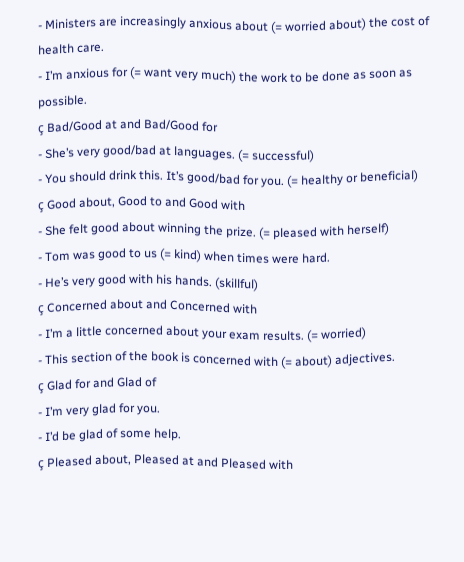- Ministers are increasingly anxious about (= worried about) the cost of health care.
- I’m anxious for (= want very much) the work to be done as soon as possible.
ç Bad/Good at and Bad/Good for
- She’s very good/bad at languages. (= successful)
- You should drink this. It’s good/bad for you. (= healthy or beneficial)
ç Good about, Good to and Good with
- She felt good about winning the prize. (= pleased with herself)
- Tom was good to us (= kind) when times were hard.
- He’s very good with his hands. (skillful)
ç Concerned about and Concerned with
- I’m a little concerned about your exam results. (= worried)
- This section of the book is concerned with (= about) adjectives.
ç Glad for and Glad of
- I’m very glad for you.
- I’d be glad of some help.
ç Pleased about, Pleased at and Pleased with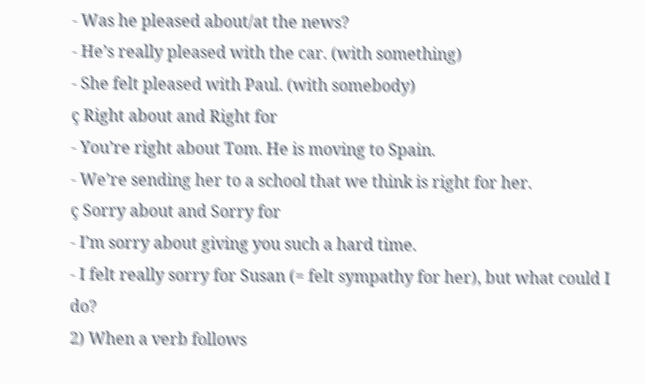- Was he pleased about/at the news?
- He’s really pleased with the car. (with something)
- She felt pleased with Paul. (with somebody)
ç Right about and Right for
- You’re right about Tom. He is moving to Spain.
- We’re sending her to a school that we think is right for her.
ç Sorry about and Sorry for
- I’m sorry about giving you such a hard time.
- I felt really sorry for Susan (= felt sympathy for her), but what could I do?
2) When a verb follows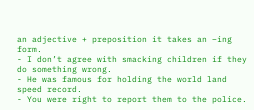an adjective + preposition it takes an –ing form.
- I don’t agree with smacking children if they do something wrong.
- He was famous for holding the world land speed record.
- You were right to report them to the police.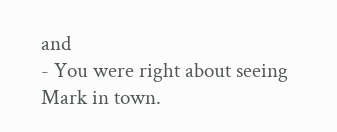and
- You were right about seeing Mark in town.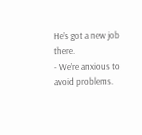He’s got a new job there.
- We’re anxious to avoid problems.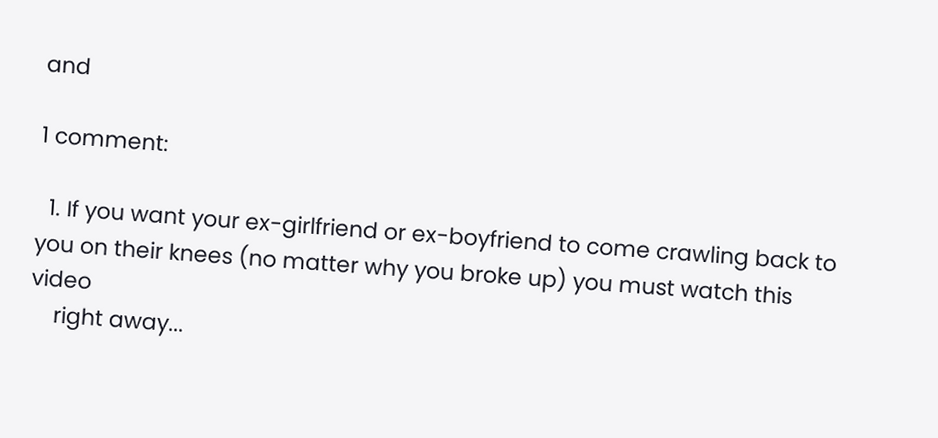and

1 comment:

  1. If you want your ex-girlfriend or ex-boyfriend to come crawling back to you on their knees (no matter why you broke up) you must watch this video
    right away...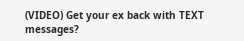(VIDEO) Get your ex back with TEXT messages?